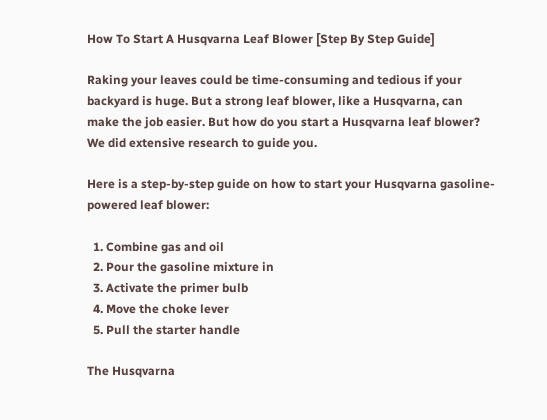How To Start A Husqvarna Leaf Blower [Step By Step Guide]

Raking your leaves could be time-consuming and tedious if your backyard is huge. But a strong leaf blower, like a Husqvarna, can make the job easier. But how do you start a Husqvarna leaf blower? We did extensive research to guide you.

Here is a step-by-step guide on how to start your Husqvarna gasoline-powered leaf blower:

  1. Combine gas and oil
  2. Pour the gasoline mixture in
  3. Activate the primer bulb
  4. Move the choke lever
  5. Pull the starter handle

The Husqvarna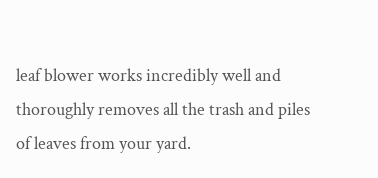leaf blower works incredibly well and thoroughly removes all the trash and piles of leaves from your yard.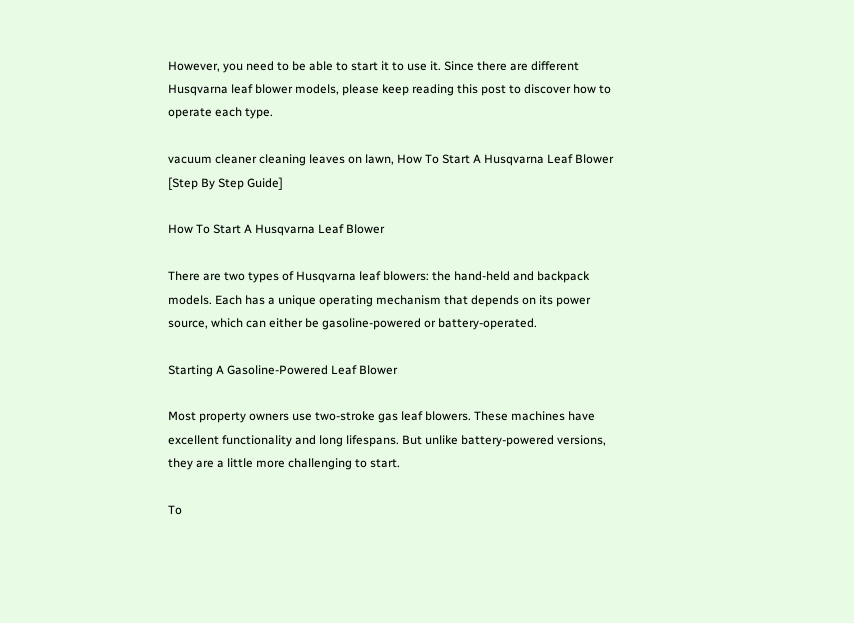However, you need to be able to start it to use it. Since there are different Husqvarna leaf blower models, please keep reading this post to discover how to operate each type.

vacuum cleaner cleaning leaves on lawn, How To Start A Husqvarna Leaf Blower [Step By Step Guide]

How To Start A Husqvarna Leaf Blower

There are two types of Husqvarna leaf blowers: the hand-held and backpack models. Each has a unique operating mechanism that depends on its power source, which can either be gasoline-powered or battery-operated.

Starting A Gasoline-Powered Leaf Blower

Most property owners use two-stroke gas leaf blowers. These machines have excellent functionality and long lifespans. But unlike battery-powered versions, they are a little more challenging to start.

To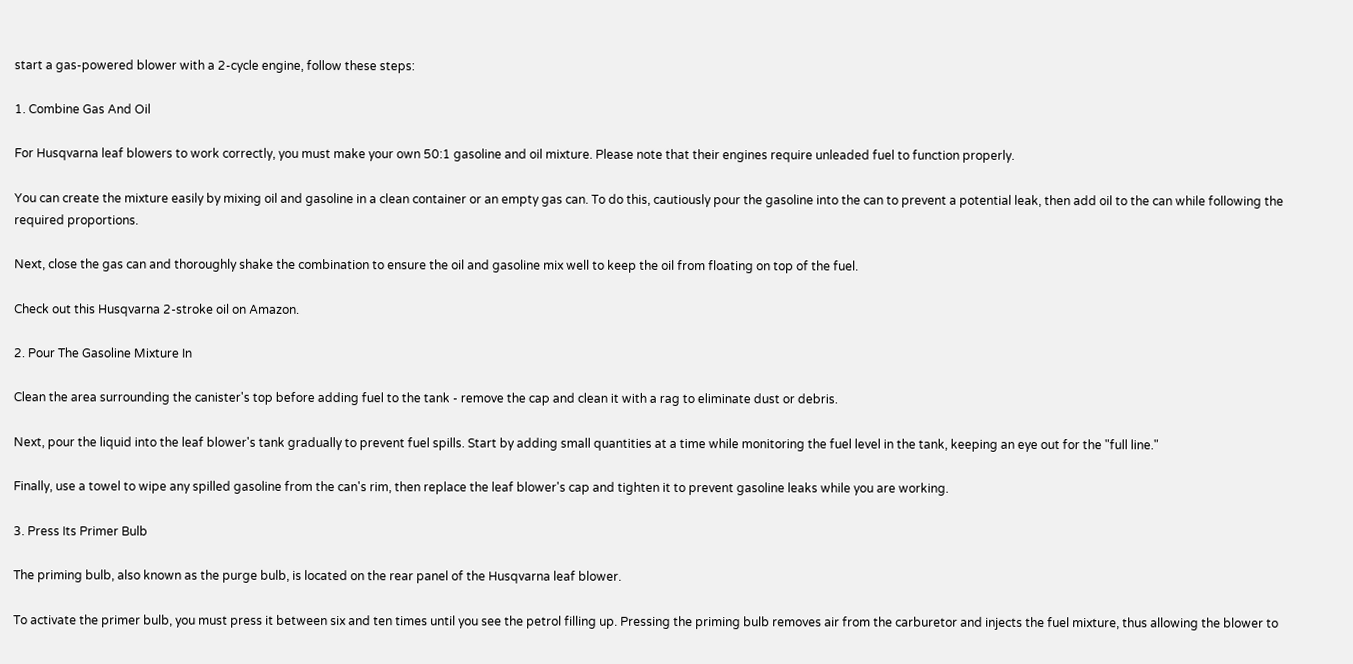start a gas-powered blower with a 2-cycle engine, follow these steps:

1. Combine Gas And Oil

For Husqvarna leaf blowers to work correctly, you must make your own 50:1 gasoline and oil mixture. Please note that their engines require unleaded fuel to function properly.

You can create the mixture easily by mixing oil and gasoline in a clean container or an empty gas can. To do this, cautiously pour the gasoline into the can to prevent a potential leak, then add oil to the can while following the required proportions.

Next, close the gas can and thoroughly shake the combination to ensure the oil and gasoline mix well to keep the oil from floating on top of the fuel.

Check out this Husqvarna 2-stroke oil on Amazon.

2. Pour The Gasoline Mixture In

Clean the area surrounding the canister's top before adding fuel to the tank - remove the cap and clean it with a rag to eliminate dust or debris.

Next, pour the liquid into the leaf blower's tank gradually to prevent fuel spills. Start by adding small quantities at a time while monitoring the fuel level in the tank, keeping an eye out for the "full line."

Finally, use a towel to wipe any spilled gasoline from the can's rim, then replace the leaf blower's cap and tighten it to prevent gasoline leaks while you are working.

3. Press Its Primer Bulb

The priming bulb, also known as the purge bulb, is located on the rear panel of the Husqvarna leaf blower.

To activate the primer bulb, you must press it between six and ten times until you see the petrol filling up. Pressing the priming bulb removes air from the carburetor and injects the fuel mixture, thus allowing the blower to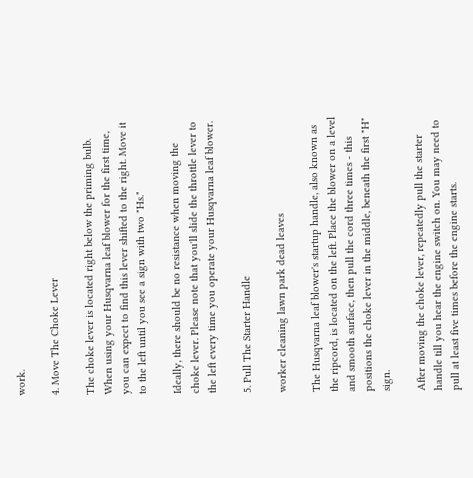work.

4. Move The Choke Lever

The choke lever is located right below the priming bulb. When using your Husqvarna leaf blower for the first time, you can expect to find this lever shifted to the right. Move it to the left until you see a sign with two "Hs."

Ideally, there should be no resistance when moving the choke lever. Please note that you'll slide the throttle lever to the left every time you operate your Husqvarna leaf blower.

5. Pull The Starter Handle

worker cleaning lawn park dead leaves

The Husqvarna leaf blower's startup handle, also known as the ripcord, is located on the left. Place the blower on a level and smooth surface, then pull the cord three times - this positions the choke lever in the middle, beneath the first "H" sign.

After moving the choke lever, repeatedly pull the starter handle till you hear the engine switch on. You may need to pull at least five times before the engine starts.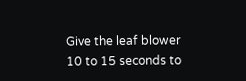Give the leaf blower 10 to 15 seconds to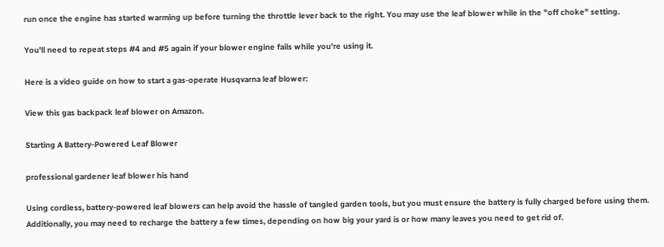run once the engine has started warming up before turning the throttle lever back to the right. You may use the leaf blower while in the "off choke" setting.

You'll need to repeat steps #4 and #5 again if your blower engine fails while you're using it.

Here is a video guide on how to start a gas-operate Husqvarna leaf blower:

View this gas backpack leaf blower on Amazon.

Starting A Battery-Powered Leaf Blower

professional gardener leaf blower his hand

Using cordless, battery-powered leaf blowers can help avoid the hassle of tangled garden tools, but you must ensure the battery is fully charged before using them. Additionally, you may need to recharge the battery a few times, depending on how big your yard is or how many leaves you need to get rid of.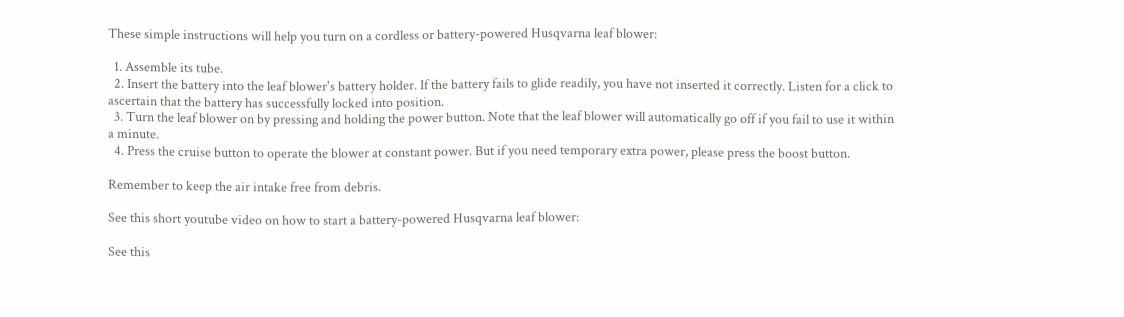These simple instructions will help you turn on a cordless or battery-powered Husqvarna leaf blower:

  1. Assemble its tube.
  2. Insert the battery into the leaf blower's battery holder. If the battery fails to glide readily, you have not inserted it correctly. Listen for a click to ascertain that the battery has successfully locked into position.
  3. Turn the leaf blower on by pressing and holding the power button. Note that the leaf blower will automatically go off if you fail to use it within a minute.
  4. Press the cruise button to operate the blower at constant power. But if you need temporary extra power, please press the boost button.

Remember to keep the air intake free from debris.

See this short youtube video on how to start a battery-powered Husqvarna leaf blower:

See this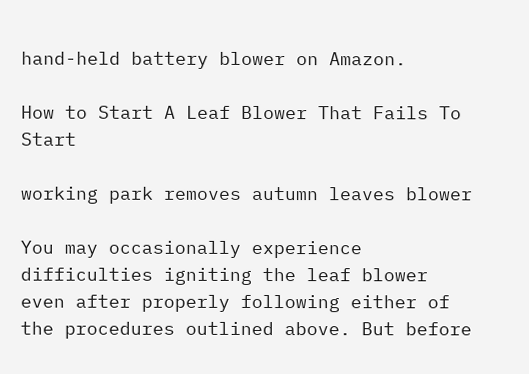hand-held battery blower on Amazon.

How to Start A Leaf Blower That Fails To Start

working park removes autumn leaves blower

You may occasionally experience difficulties igniting the leaf blower even after properly following either of the procedures outlined above. But before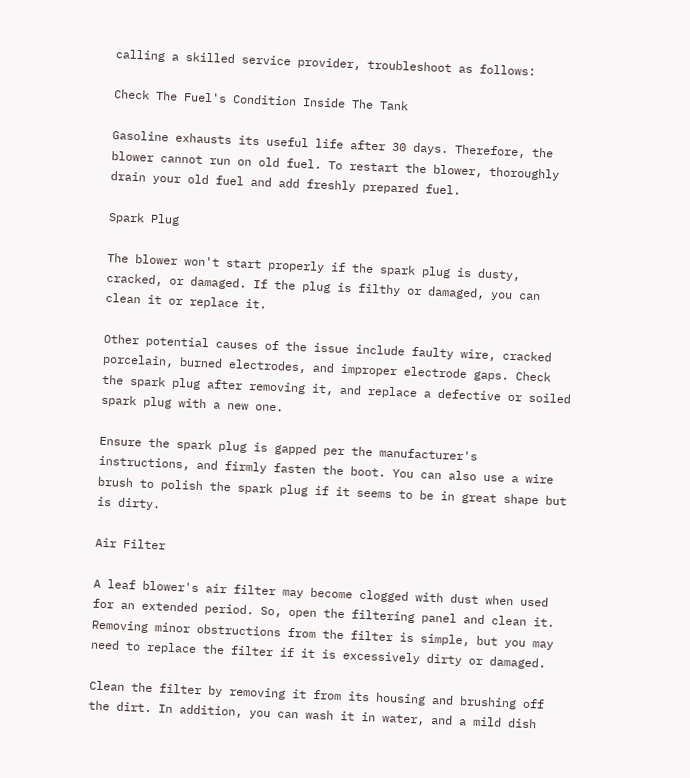calling a skilled service provider, troubleshoot as follows:

Check The Fuel's Condition Inside The Tank

Gasoline exhausts its useful life after 30 days. Therefore, the blower cannot run on old fuel. To restart the blower, thoroughly drain your old fuel and add freshly prepared fuel.

Spark Plug

The blower won't start properly if the spark plug is dusty, cracked, or damaged. If the plug is filthy or damaged, you can clean it or replace it.

Other potential causes of the issue include faulty wire, cracked porcelain, burned electrodes, and improper electrode gaps. Check the spark plug after removing it, and replace a defective or soiled spark plug with a new one.

Ensure the spark plug is gapped per the manufacturer's instructions, and firmly fasten the boot. You can also use a wire brush to polish the spark plug if it seems to be in great shape but is dirty.

Air Filter

A leaf blower's air filter may become clogged with dust when used for an extended period. So, open the filtering panel and clean it. Removing minor obstructions from the filter is simple, but you may need to replace the filter if it is excessively dirty or damaged.

Clean the filter by removing it from its housing and brushing off the dirt. In addition, you can wash it in water, and a mild dish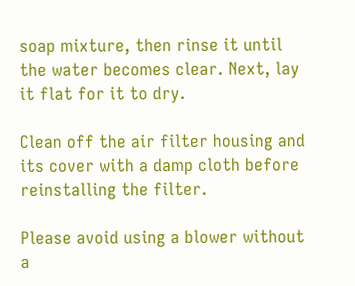soap mixture, then rinse it until the water becomes clear. Next, lay it flat for it to dry.

Clean off the air filter housing and its cover with a damp cloth before reinstalling the filter.

Please avoid using a blower without a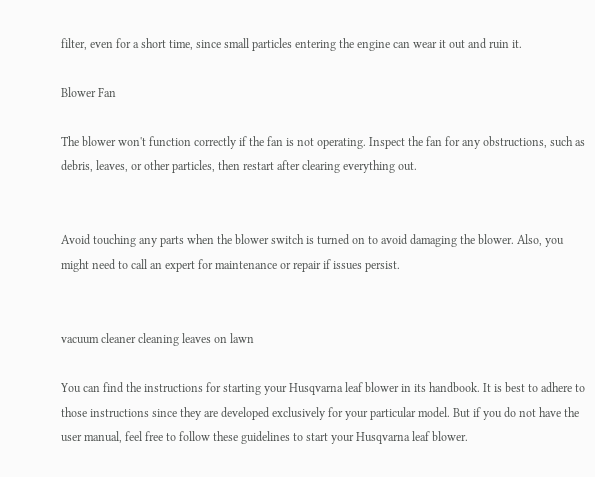filter, even for a short time, since small particles entering the engine can wear it out and ruin it.

Blower Fan

The blower won't function correctly if the fan is not operating. Inspect the fan for any obstructions, such as debris, leaves, or other particles, then restart after clearing everything out.


Avoid touching any parts when the blower switch is turned on to avoid damaging the blower. Also, you might need to call an expert for maintenance or repair if issues persist.


vacuum cleaner cleaning leaves on lawn

You can find the instructions for starting your Husqvarna leaf blower in its handbook. It is best to adhere to those instructions since they are developed exclusively for your particular model. But if you do not have the user manual, feel free to follow these guidelines to start your Husqvarna leaf blower.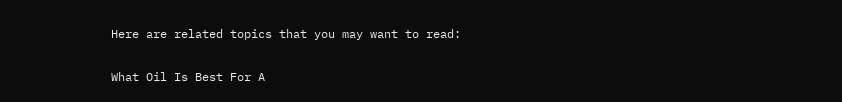Here are related topics that you may want to read:

What Oil Is Best For A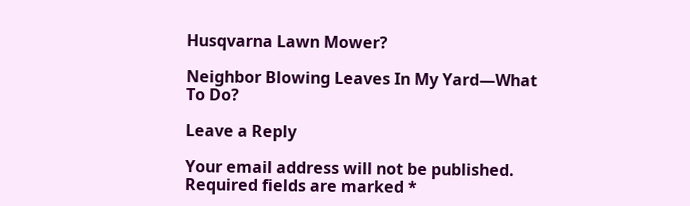Husqvarna Lawn Mower?

Neighbor Blowing Leaves In My Yard—What To Do?

Leave a Reply

Your email address will not be published. Required fields are marked *